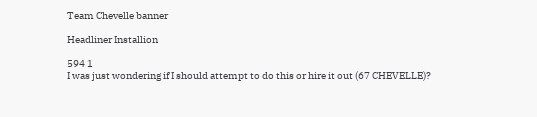Team Chevelle banner

Headliner Installion

594 1
I was just wondering if I should attempt to do this or hire it out (67 CHEVELLE)?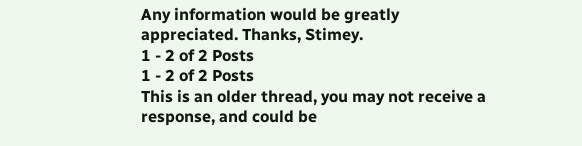Any information would be greatly appreciated. Thanks, Stimey.
1 - 2 of 2 Posts
1 - 2 of 2 Posts
This is an older thread, you may not receive a response, and could be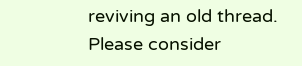reviving an old thread. Please consider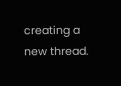creating a new thread.